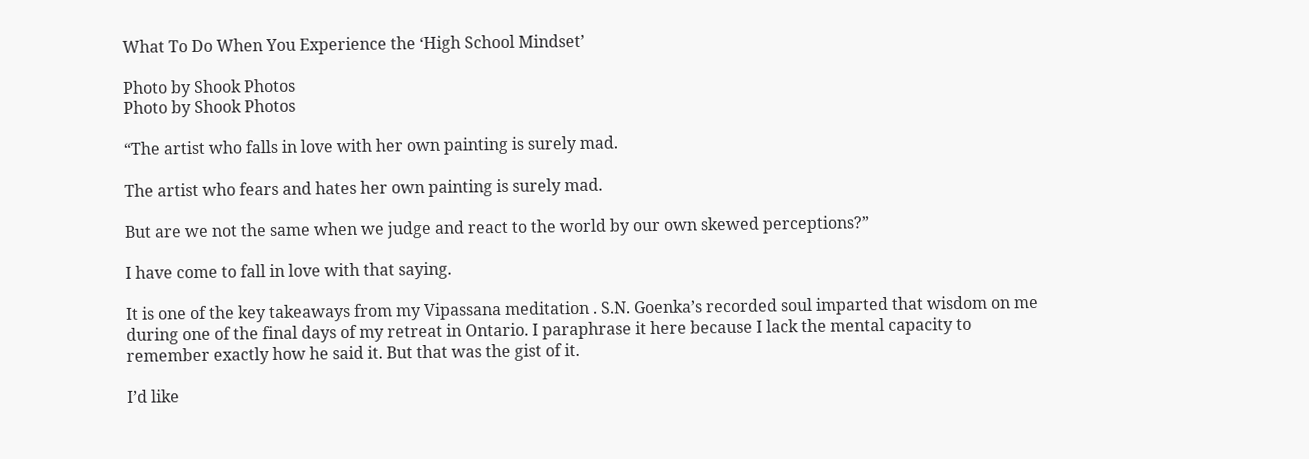What To Do When You Experience the ‘High School Mindset’

Photo by Shook Photos
Photo by Shook Photos

“The artist who falls in love with her own painting is surely mad.

The artist who fears and hates her own painting is surely mad.

But are we not the same when we judge and react to the world by our own skewed perceptions?”

I have come to fall in love with that saying.

It is one of the key takeaways from my Vipassana meditation . S.N. Goenka’s recorded soul imparted that wisdom on me during one of the final days of my retreat in Ontario. I paraphrase it here because I lack the mental capacity to remember exactly how he said it. But that was the gist of it.

I’d like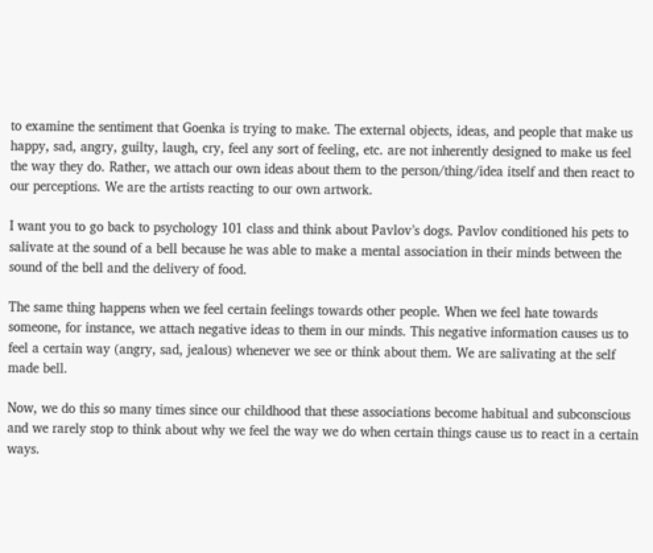to examine the sentiment that Goenka is trying to make. The external objects, ideas, and people that make us happy, sad, angry, guilty, laugh, cry, feel any sort of feeling, etc. are not inherently designed to make us feel the way they do. Rather, we attach our own ideas about them to the person/thing/idea itself and then react to our perceptions. We are the artists reacting to our own artwork.

I want you to go back to psychology 101 class and think about Pavlov’s dogs. Pavlov conditioned his pets to salivate at the sound of a bell because he was able to make a mental association in their minds between the sound of the bell and the delivery of food.

The same thing happens when we feel certain feelings towards other people. When we feel hate towards someone, for instance, we attach negative ideas to them in our minds. This negative information causes us to feel a certain way (angry, sad, jealous) whenever we see or think about them. We are salivating at the self made bell.

Now, we do this so many times since our childhood that these associations become habitual and subconscious and we rarely stop to think about why we feel the way we do when certain things cause us to react in a certain ways.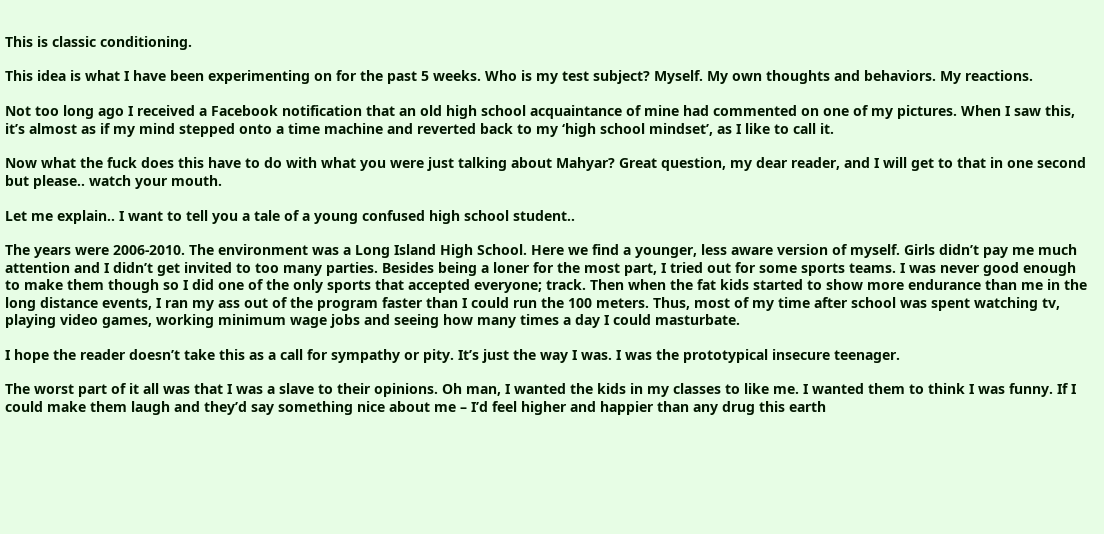This is classic conditioning.

This idea is what I have been experimenting on for the past 5 weeks. Who is my test subject? Myself. My own thoughts and behaviors. My reactions.

Not too long ago I received a Facebook notification that an old high school acquaintance of mine had commented on one of my pictures. When I saw this, it’s almost as if my mind stepped onto a time machine and reverted back to my ‘high school mindset’, as I like to call it.

Now what the fuck does this have to do with what you were just talking about Mahyar? Great question, my dear reader, and I will get to that in one second but please.. watch your mouth.

Let me explain.. I want to tell you a tale of a young confused high school student..

The years were 2006-2010. The environment was a Long Island High School. Here we find a younger, less aware version of myself. Girls didn’t pay me much attention and I didn’t get invited to too many parties. Besides being a loner for the most part, I tried out for some sports teams. I was never good enough to make them though so I did one of the only sports that accepted everyone; track. Then when the fat kids started to show more endurance than me in the long distance events, I ran my ass out of the program faster than I could run the 100 meters. Thus, most of my time after school was spent watching tv, playing video games, working minimum wage jobs and seeing how many times a day I could masturbate.

I hope the reader doesn’t take this as a call for sympathy or pity. It’s just the way I was. I was the prototypical insecure teenager.

The worst part of it all was that I was a slave to their opinions. Oh man, I wanted the kids in my classes to like me. I wanted them to think I was funny. If I could make them laugh and they’d say something nice about me – I’d feel higher and happier than any drug this earth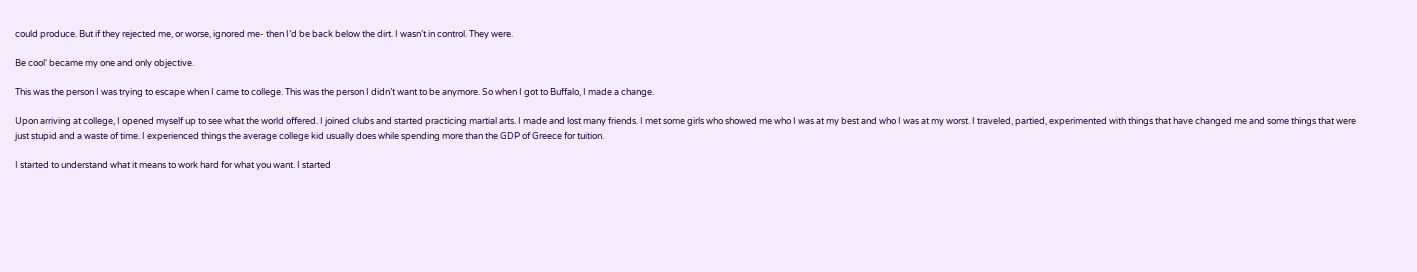could produce. But if they rejected me, or worse, ignored me- then I’d be back below the dirt. I wasn’t in control. They were.

Be cool‘ became my one and only objective.

This was the person I was trying to escape when I came to college. This was the person I didn’t want to be anymore. So when I got to Buffalo, I made a change.

Upon arriving at college, I opened myself up to see what the world offered. I joined clubs and started practicing martial arts. I made and lost many friends. I met some girls who showed me who I was at my best and who I was at my worst. I traveled, partied, experimented with things that have changed me and some things that were just stupid and a waste of time. I experienced things the average college kid usually does while spending more than the GDP of Greece for tuition.

I started to understand what it means to work hard for what you want. I started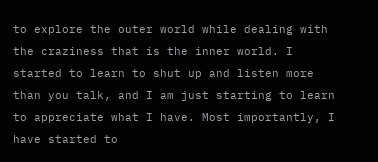to explore the outer world while dealing with the craziness that is the inner world. I started to learn to shut up and listen more than you talk, and I am just starting to learn to appreciate what I have. Most importantly, I have started to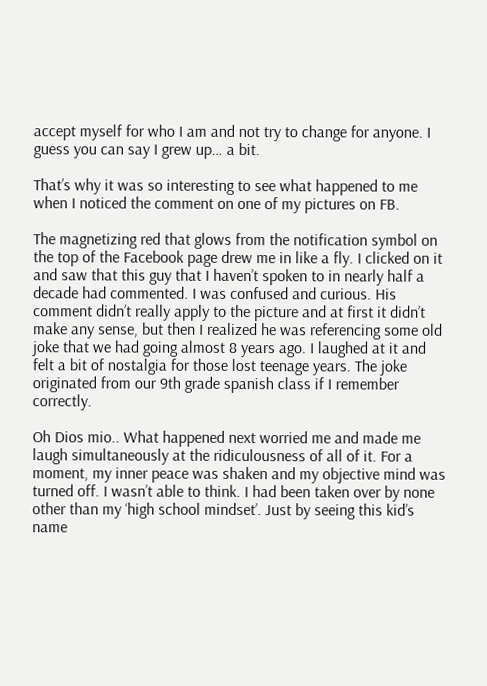accept myself for who I am and not try to change for anyone. I guess you can say I grew up… a bit.

That’s why it was so interesting to see what happened to me when I noticed the comment on one of my pictures on FB.

The magnetizing red that glows from the notification symbol on the top of the Facebook page drew me in like a fly. I clicked on it and saw that this guy that I haven’t spoken to in nearly half a decade had commented. I was confused and curious. His comment didn’t really apply to the picture and at first it didn’t make any sense, but then I realized he was referencing some old joke that we had going almost 8 years ago. I laughed at it and felt a bit of nostalgia for those lost teenage years. The joke originated from our 9th grade spanish class if I remember correctly.

Oh Dios mio.. What happened next worried me and made me laugh simultaneously at the ridiculousness of all of it. For a moment, my inner peace was shaken and my objective mind was turned off. I wasn’t able to think. I had been taken over by none other than my ‘high school mindset’. Just by seeing this kid’s name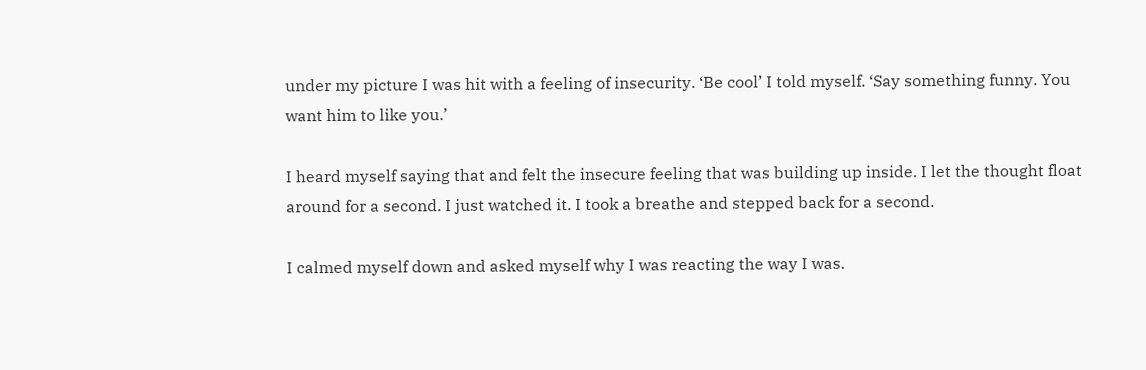under my picture I was hit with a feeling of insecurity. ‘Be cool’ I told myself. ‘Say something funny. You want him to like you.’

I heard myself saying that and felt the insecure feeling that was building up inside. I let the thought float around for a second. I just watched it. I took a breathe and stepped back for a second.

I calmed myself down and asked myself why I was reacting the way I was.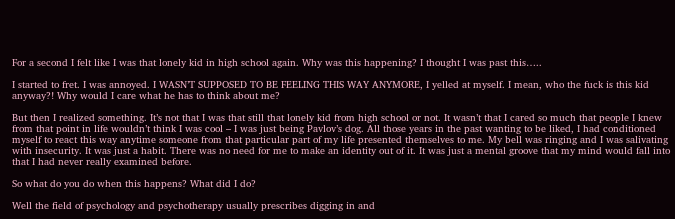For a second I felt like I was that lonely kid in high school again. Why was this happening? I thought I was past this…..

I started to fret. I was annoyed. I WASN’T SUPPOSED TO BE FEELING THIS WAY ANYMORE, I yelled at myself. I mean, who the fuck is this kid anyway?! Why would I care what he has to think about me?

But then I realized something. It’s not that I was that still that lonely kid from high school or not. It wasn’t that I cared so much that people I knew from that point in life wouldn’t think I was cool – I was just being Pavlov’s dog. All those years in the past wanting to be liked, I had conditioned myself to react this way anytime someone from that particular part of my life presented themselves to me. My bell was ringing and I was salivating with insecurity. It was just a habit. There was no need for me to make an identity out of it. It was just a mental groove that my mind would fall into that I had never really examined before.

So what do you do when this happens? What did I do?

Well the field of psychology and psychotherapy usually prescribes digging in and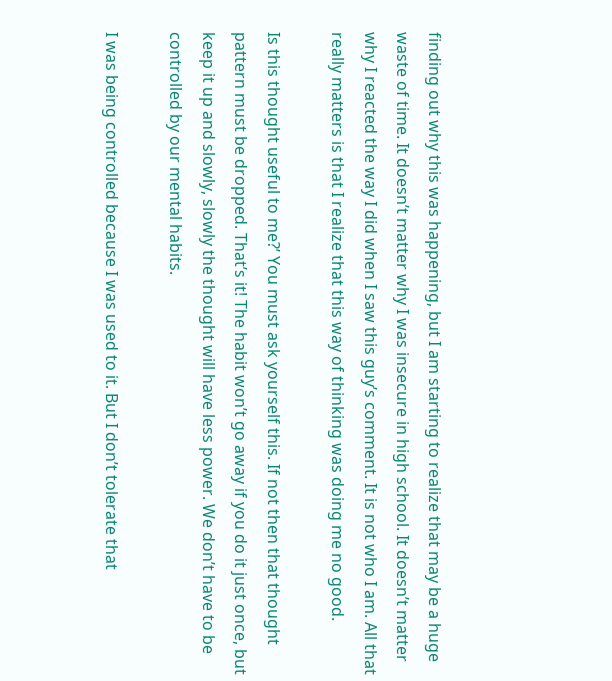finding out why this was happening, but I am starting to realize that may be a huge waste of time. It doesn’t matter why I was insecure in high school. It doesn’t matter why I reacted the way I did when I saw this guy’s comment. It is not who I am. All that really matters is that I realize that this way of thinking was doing me no good.

Is this thought useful to me?’ You must ask yourself this. If not then that thought pattern must be dropped. That’s it! The habit won’t go away if you do it just once, but keep it up and slowly, slowly the thought will have less power. We don’t have to be controlled by our mental habits.

I was being controlled because I was used to it. But I don’t tolerate that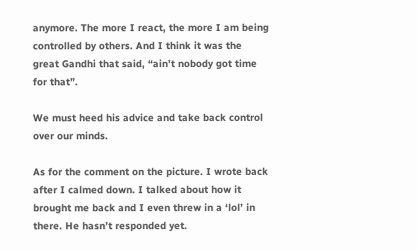anymore. The more I react, the more I am being controlled by others. And I think it was the great Gandhi that said, “ain’t nobody got time for that”.

We must heed his advice and take back control over our minds.

As for the comment on the picture. I wrote back after I calmed down. I talked about how it brought me back and I even threw in a ‘lol’ in there. He hasn’t responded yet.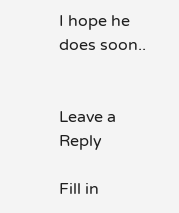I hope he does soon..


Leave a Reply

Fill in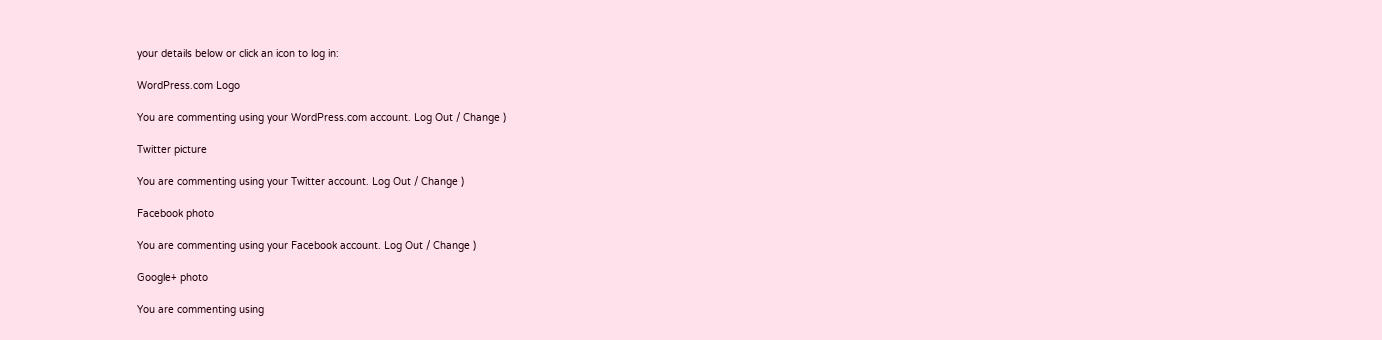your details below or click an icon to log in:

WordPress.com Logo

You are commenting using your WordPress.com account. Log Out / Change )

Twitter picture

You are commenting using your Twitter account. Log Out / Change )

Facebook photo

You are commenting using your Facebook account. Log Out / Change )

Google+ photo

You are commenting using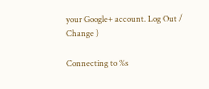your Google+ account. Log Out / Change )

Connecting to %s